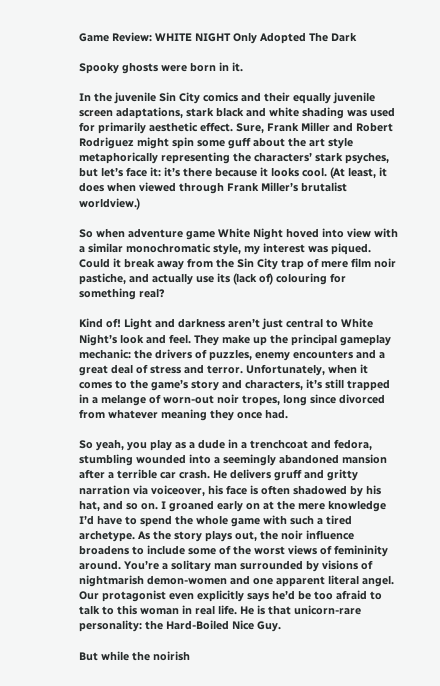Game Review: WHITE NIGHT Only Adopted The Dark

Spooky ghosts were born in it.

In the juvenile Sin City comics and their equally juvenile screen adaptations, stark black and white shading was used for primarily aesthetic effect. Sure, Frank Miller and Robert Rodriguez might spin some guff about the art style metaphorically representing the characters’ stark psyches, but let’s face it: it’s there because it looks cool. (At least, it does when viewed through Frank Miller’s brutalist worldview.)

So when adventure game White Night hoved into view with a similar monochromatic style, my interest was piqued. Could it break away from the Sin City trap of mere film noir pastiche, and actually use its (lack of) colouring for something real?

Kind of! Light and darkness aren’t just central to White Night’s look and feel. They make up the principal gameplay mechanic: the drivers of puzzles, enemy encounters and a great deal of stress and terror. Unfortunately, when it comes to the game’s story and characters, it’s still trapped in a melange of worn-out noir tropes, long since divorced from whatever meaning they once had.

So yeah, you play as a dude in a trenchcoat and fedora, stumbling wounded into a seemingly abandoned mansion after a terrible car crash. He delivers gruff and gritty narration via voiceover, his face is often shadowed by his hat, and so on. I groaned early on at the mere knowledge I’d have to spend the whole game with such a tired archetype. As the story plays out, the noir influence broadens to include some of the worst views of femininity around. You’re a solitary man surrounded by visions of nightmarish demon-women and one apparent literal angel. Our protagonist even explicitly says he’d be too afraid to talk to this woman in real life. He is that unicorn-rare personality: the Hard-Boiled Nice Guy.

But while the noirish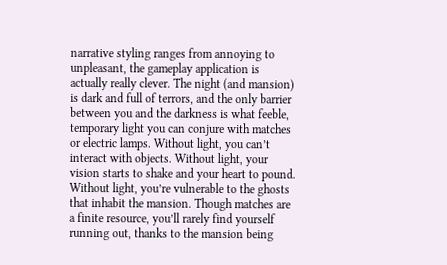narrative styling ranges from annoying to unpleasant, the gameplay application is actually really clever. The night (and mansion) is dark and full of terrors, and the only barrier between you and the darkness is what feeble, temporary light you can conjure with matches or electric lamps. Without light, you can’t interact with objects. Without light, your vision starts to shake and your heart to pound. Without light, you’re vulnerable to the ghosts that inhabit the mansion. Though matches are a finite resource, you’ll rarely find yourself running out, thanks to the mansion being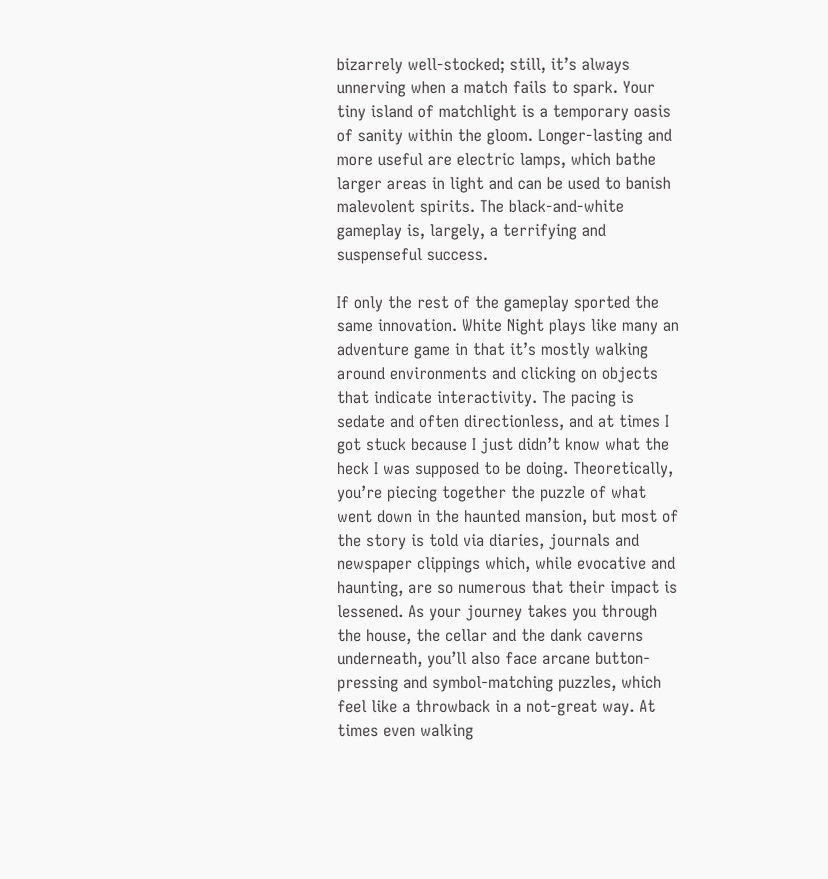bizarrely well-stocked; still, it’s always unnerving when a match fails to spark. Your tiny island of matchlight is a temporary oasis of sanity within the gloom. Longer-lasting and more useful are electric lamps, which bathe larger areas in light and can be used to banish malevolent spirits. The black-and-white gameplay is, largely, a terrifying and suspenseful success.

If only the rest of the gameplay sported the same innovation. White Night plays like many an adventure game in that it’s mostly walking around environments and clicking on objects that indicate interactivity. The pacing is sedate and often directionless, and at times I got stuck because I just didn’t know what the heck I was supposed to be doing. Theoretically, you’re piecing together the puzzle of what went down in the haunted mansion, but most of the story is told via diaries, journals and newspaper clippings which, while evocative and haunting, are so numerous that their impact is lessened. As your journey takes you through the house, the cellar and the dank caverns underneath, you’ll also face arcane button-pressing and symbol-matching puzzles, which feel like a throwback in a not-great way. At times even walking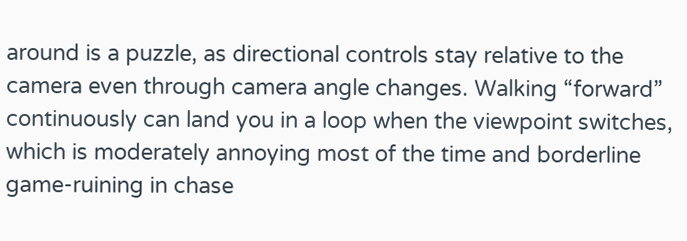around is a puzzle, as directional controls stay relative to the camera even through camera angle changes. Walking “forward” continuously can land you in a loop when the viewpoint switches, which is moderately annoying most of the time and borderline game-ruining in chase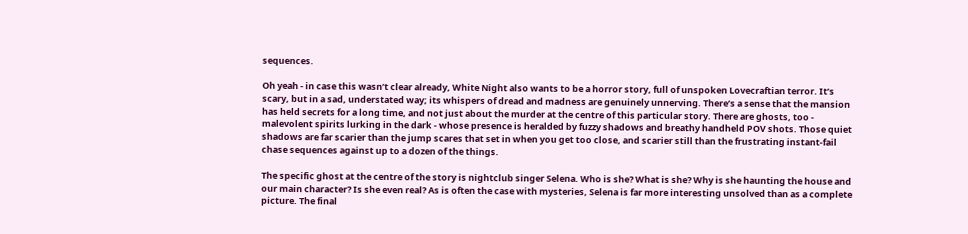sequences.

Oh yeah - in case this wasn’t clear already, White Night also wants to be a horror story, full of unspoken Lovecraftian terror. It’s scary, but in a sad, understated way; its whispers of dread and madness are genuinely unnerving. There’s a sense that the mansion has held secrets for a long time, and not just about the murder at the centre of this particular story. There are ghosts, too - malevolent spirits lurking in the dark - whose presence is heralded by fuzzy shadows and breathy handheld POV shots. Those quiet shadows are far scarier than the jump scares that set in when you get too close, and scarier still than the frustrating instant-fail chase sequences against up to a dozen of the things.

The specific ghost at the centre of the story is nightclub singer Selena. Who is she? What is she? Why is she haunting the house and our main character? Is she even real? As is often the case with mysteries, Selena is far more interesting unsolved than as a complete picture. The final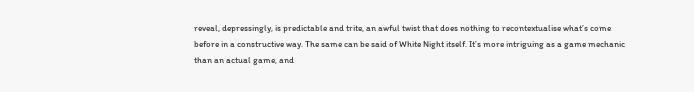reveal, depressingly, is predictable and trite, an awful twist that does nothing to recontextualise what’s come before in a constructive way. The same can be said of White Night itself. It’s more intriguing as a game mechanic than an actual game, and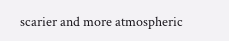scarier and more atmospheric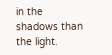in the shadows than the light.